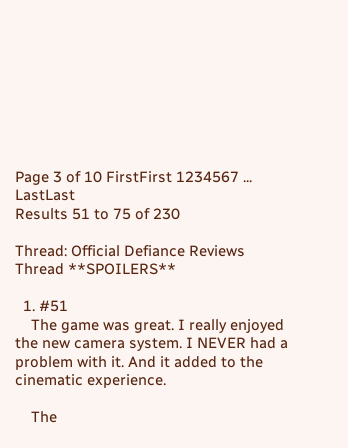Page 3 of 10 FirstFirst 1234567 ... LastLast
Results 51 to 75 of 230

Thread: Official Defiance Reviews Thread **SPOILERS**

  1. #51
    The game was great. I really enjoyed the new camera system. I NEVER had a problem with it. And it added to the cinematic experience.

    The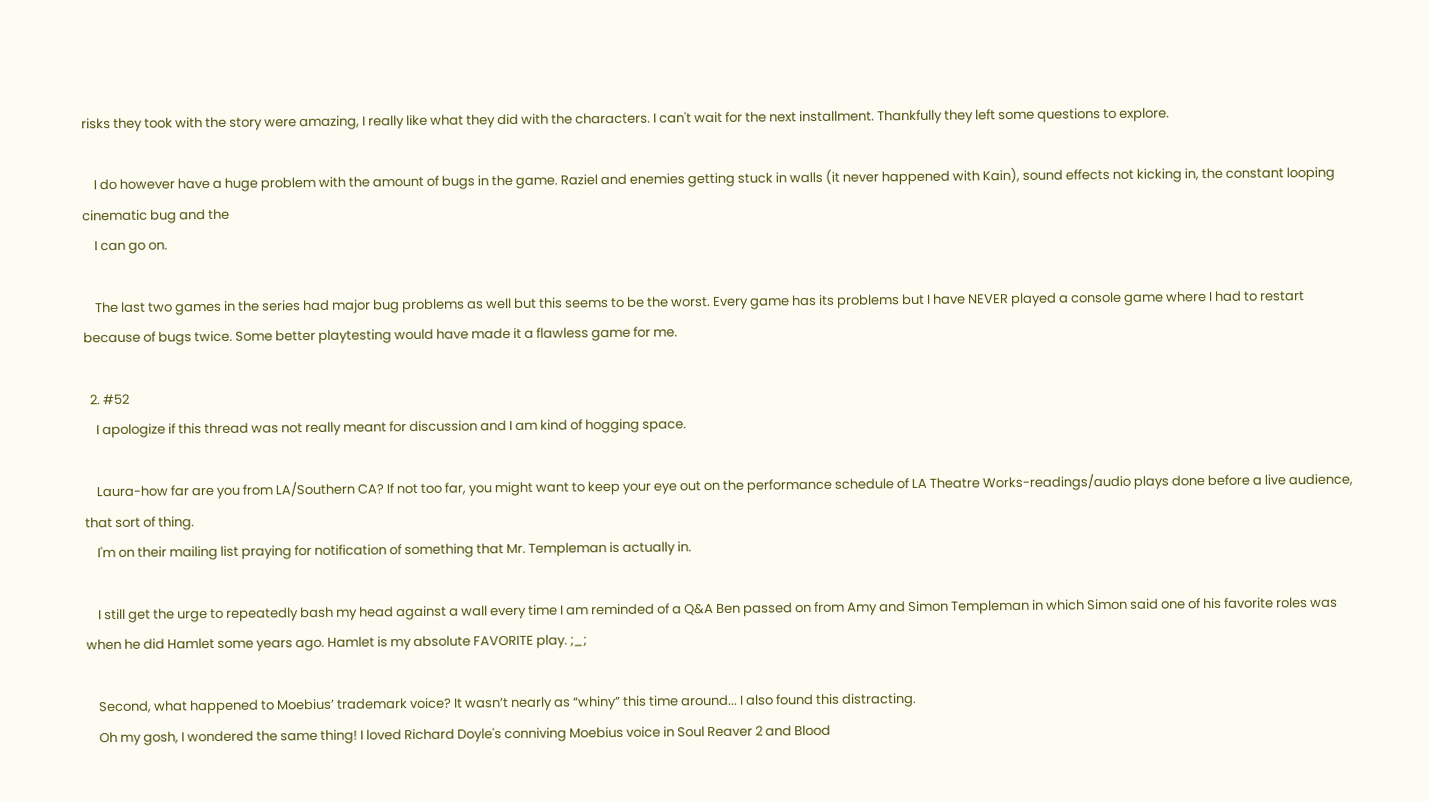risks they took with the story were amazing, I really like what they did with the characters. I can't wait for the next installment. Thankfully they left some questions to explore.

    I do however have a huge problem with the amount of bugs in the game. Raziel and enemies getting stuck in walls (it never happened with Kain), sound effects not kicking in, the constant looping cinematic bug and the
    I can go on.

    The last two games in the series had major bug problems as well but this seems to be the worst. Every game has its problems but I have NEVER played a console game where I had to restart because of bugs twice. Some better playtesting would have made it a flawless game for me.

  2. #52
    I apologize if this thread was not really meant for discussion and I am kind of hogging space.

    Laura-how far are you from LA/Southern CA? If not too far, you might want to keep your eye out on the performance schedule of LA Theatre Works-readings/audio plays done before a live audience, that sort of thing.
    I'm on their mailing list praying for notification of something that Mr. Templeman is actually in.

    I still get the urge to repeatedly bash my head against a wall every time I am reminded of a Q&A Ben passed on from Amy and Simon Templeman in which Simon said one of his favorite roles was when he did Hamlet some years ago. Hamlet is my absolute FAVORITE play. ;_;

    Second, what happened to Moebius’ trademark voice? It wasn’t nearly as “whiny” this time around... I also found this distracting.
    Oh my gosh, I wondered the same thing! I loved Richard Doyle's conniving Moebius voice in Soul Reaver 2 and Blood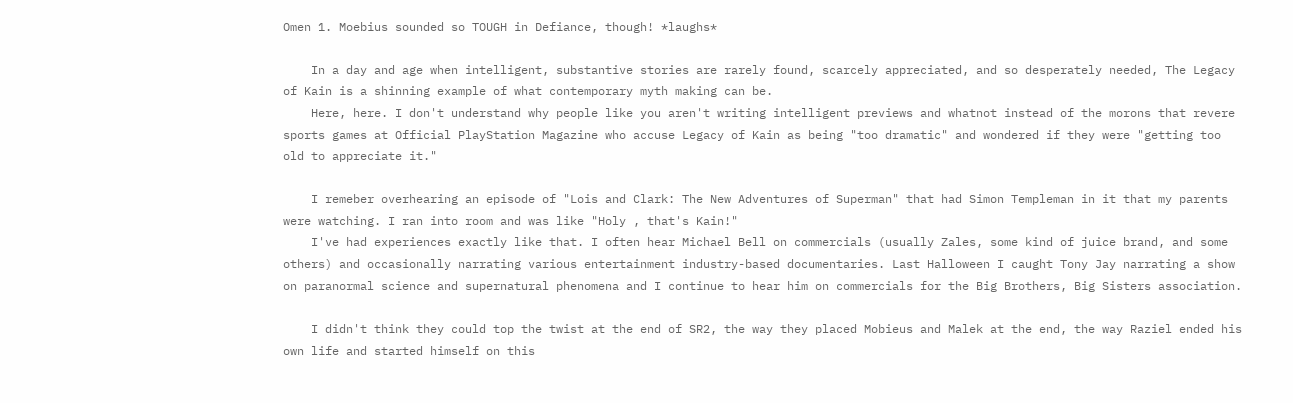Omen 1. Moebius sounded so TOUGH in Defiance, though! *laughs*

    In a day and age when intelligent, substantive stories are rarely found, scarcely appreciated, and so desperately needed, The Legacy of Kain is a shinning example of what contemporary myth making can be.
    Here, here. I don't understand why people like you aren't writing intelligent previews and whatnot instead of the morons that revere sports games at Official PlayStation Magazine who accuse Legacy of Kain as being "too dramatic" and wondered if they were "getting too old to appreciate it."

    I remeber overhearing an episode of "Lois and Clark: The New Adventures of Superman" that had Simon Templeman in it that my parents were watching. I ran into room and was like "Holy , that's Kain!"
    I've had experiences exactly like that. I often hear Michael Bell on commercials (usually Zales, some kind of juice brand, and some others) and occasionally narrating various entertainment industry-based documentaries. Last Halloween I caught Tony Jay narrating a show on paranormal science and supernatural phenomena and I continue to hear him on commercials for the Big Brothers, Big Sisters association.

    I didn't think they could top the twist at the end of SR2, the way they placed Mobieus and Malek at the end, the way Raziel ended his own life and started himself on this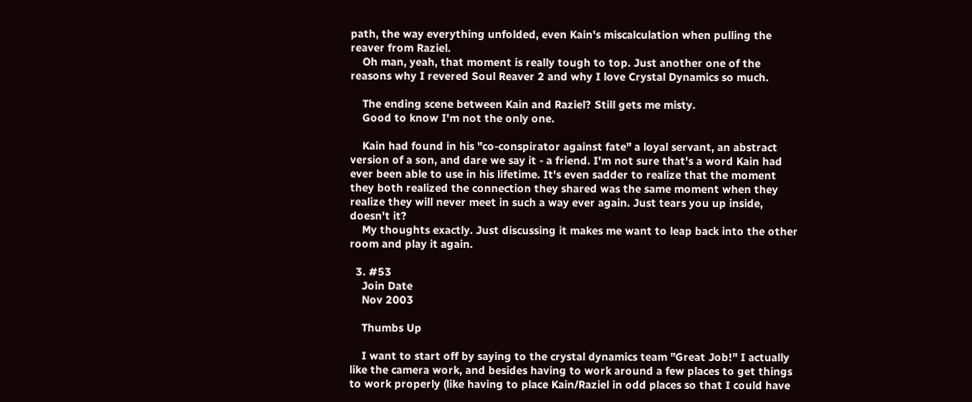path, the way everything unfolded, even Kain's miscalculation when pulling the reaver from Raziel.
    Oh man, yeah, that moment is really tough to top. Just another one of the reasons why I revered Soul Reaver 2 and why I love Crystal Dynamics so much.

    The ending scene between Kain and Raziel? Still gets me misty.
    Good to know I'm not the only one.

    Kain had found in his "co-conspirator against fate" a loyal servant, an abstract version of a son, and dare we say it - a friend. I'm not sure that's a word Kain had ever been able to use in his lifetime. It's even sadder to realize that the moment they both realized the connection they shared was the same moment when they realize they will never meet in such a way ever again. Just tears you up inside, doesn't it?
    My thoughts exactly. Just discussing it makes me want to leap back into the other room and play it again.

  3. #53
    Join Date
    Nov 2003

    Thumbs Up

    I want to start off by saying to the crystal dynamics team "Great Job!" I actually like the camera work, and besides having to work around a few places to get things to work properly (like having to place Kain/Raziel in odd places so that I could have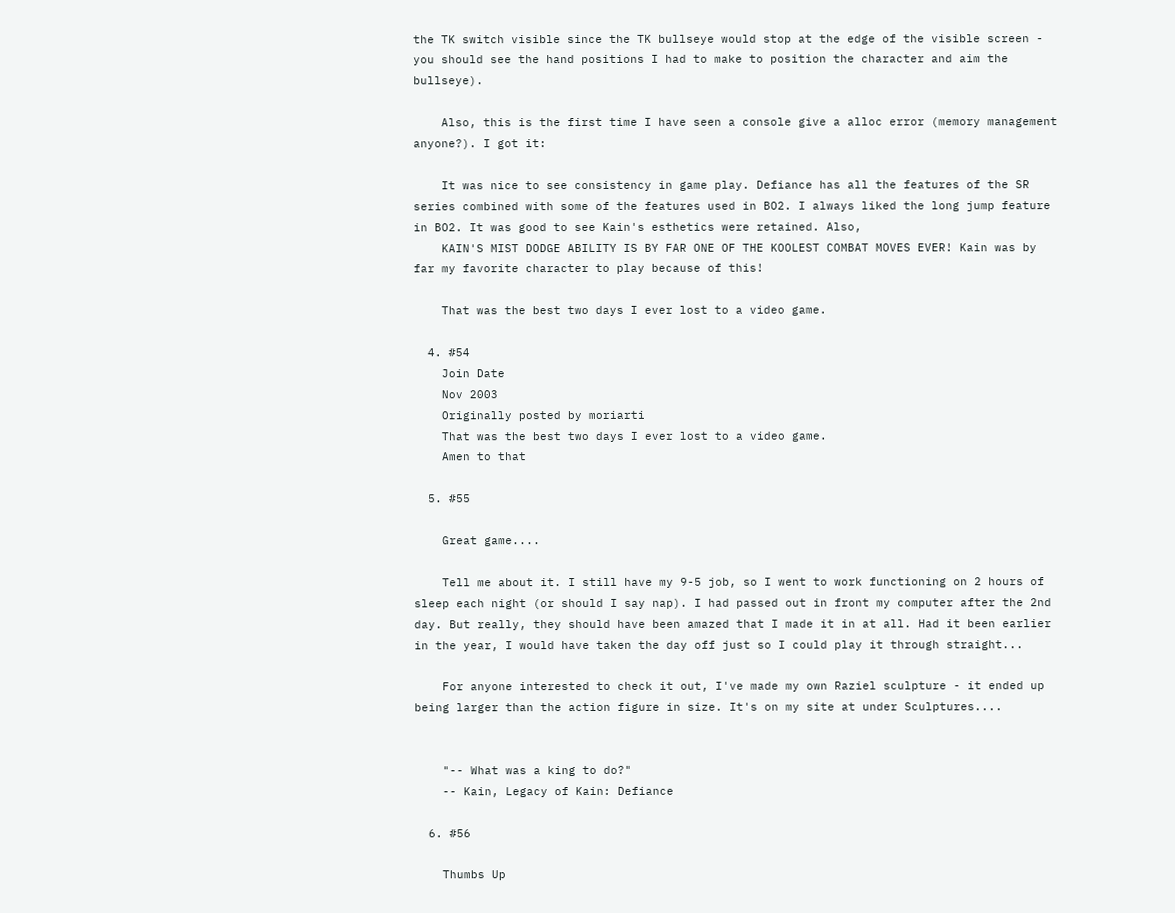the TK switch visible since the TK bullseye would stop at the edge of the visible screen - you should see the hand positions I had to make to position the character and aim the bullseye).

    Also, this is the first time I have seen a console give a alloc error (memory management anyone?). I got it:

    It was nice to see consistency in game play. Defiance has all the features of the SR series combined with some of the features used in BO2. I always liked the long jump feature in BO2. It was good to see Kain's esthetics were retained. Also,
    KAIN'S MIST DODGE ABILITY IS BY FAR ONE OF THE KOOLEST COMBAT MOVES EVER! Kain was by far my favorite character to play because of this!

    That was the best two days I ever lost to a video game.

  4. #54
    Join Date
    Nov 2003
    Originally posted by moriarti
    That was the best two days I ever lost to a video game.
    Amen to that

  5. #55

    Great game....

    Tell me about it. I still have my 9-5 job, so I went to work functioning on 2 hours of sleep each night (or should I say nap). I had passed out in front my computer after the 2nd day. But really, they should have been amazed that I made it in at all. Had it been earlier in the year, I would have taken the day off just so I could play it through straight...

    For anyone interested to check it out, I've made my own Raziel sculpture - it ended up being larger than the action figure in size. It's on my site at under Sculptures....


    "-- What was a king to do?"
    -- Kain, Legacy of Kain: Defiance

  6. #56

    Thumbs Up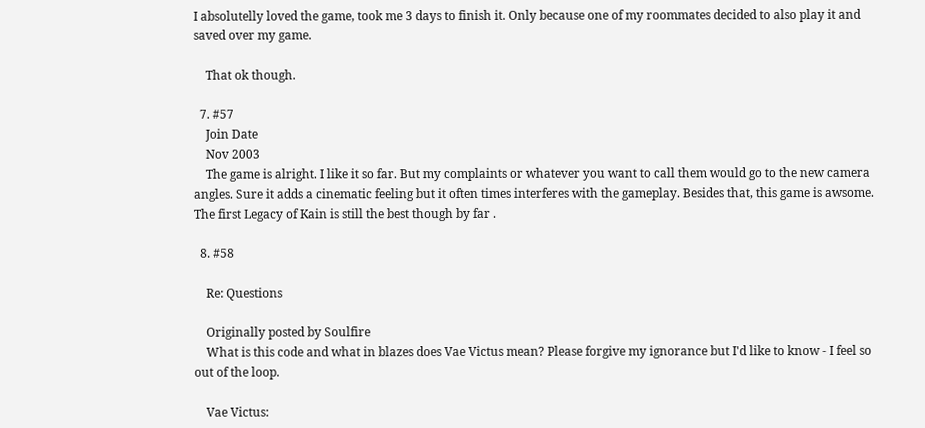I absolutelly loved the game, took me 3 days to finish it. Only because one of my roommates decided to also play it and saved over my game.

    That ok though.

  7. #57
    Join Date
    Nov 2003
    The game is alright. I like it so far. But my complaints or whatever you want to call them would go to the new camera angles. Sure it adds a cinematic feeling but it often times interferes with the gameplay. Besides that, this game is awsome. The first Legacy of Kain is still the best though by far .

  8. #58

    Re: Questions

    Originally posted by Soulfire
    What is this code and what in blazes does Vae Victus mean? Please forgive my ignorance but I'd like to know - I feel so out of the loop.

    Vae Victus: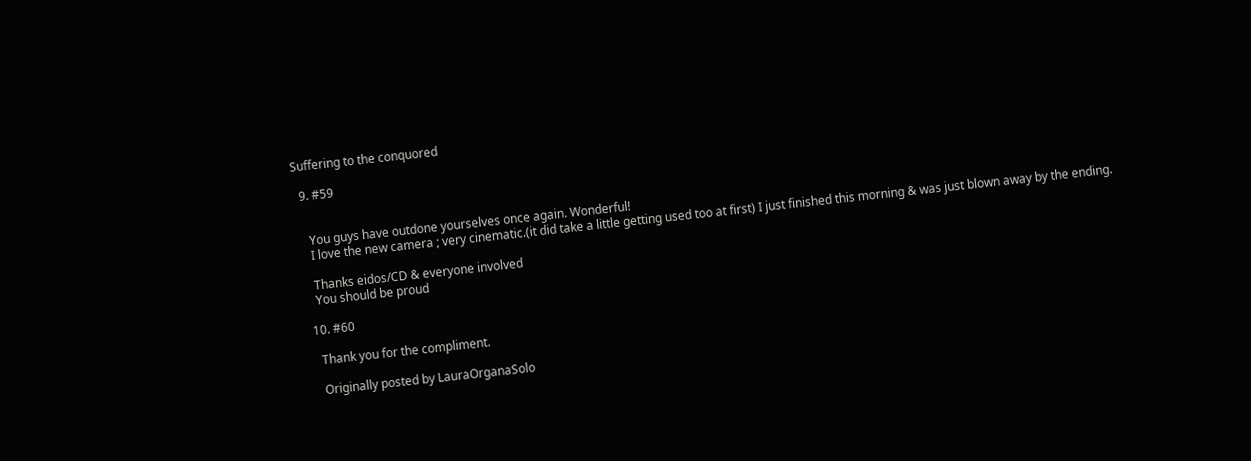Suffering to the conquored

  9. #59


    You guys have outdone yourselves once again. Wonderful!
    I love the new camera ; very cinematic.(it did take a little getting used too at first) I just finished this morning & was just blown away by the ending.

    Thanks eidos/CD & everyone involved
    You should be proud

  10. #60

    Thank you for the compliment.

    Originally posted by LauraOrganaSolo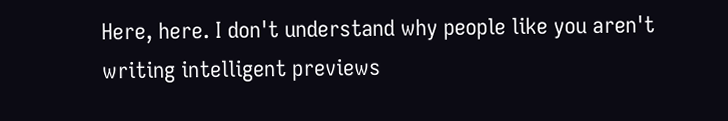Here, here. I don't understand why people like you aren't writing intelligent previews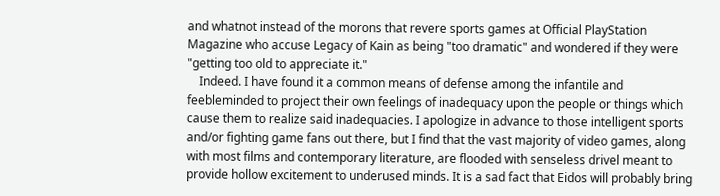and whatnot instead of the morons that revere sports games at Official PlayStation Magazine who accuse Legacy of Kain as being "too dramatic" and wondered if they were "getting too old to appreciate it."
    Indeed. I have found it a common means of defense among the infantile and feebleminded to project their own feelings of inadequacy upon the people or things which cause them to realize said inadequacies. I apologize in advance to those intelligent sports and/or fighting game fans out there, but I find that the vast majority of video games, along with most films and contemporary literature, are flooded with senseless drivel meant to provide hollow excitement to underused minds. It is a sad fact that Eidos will probably bring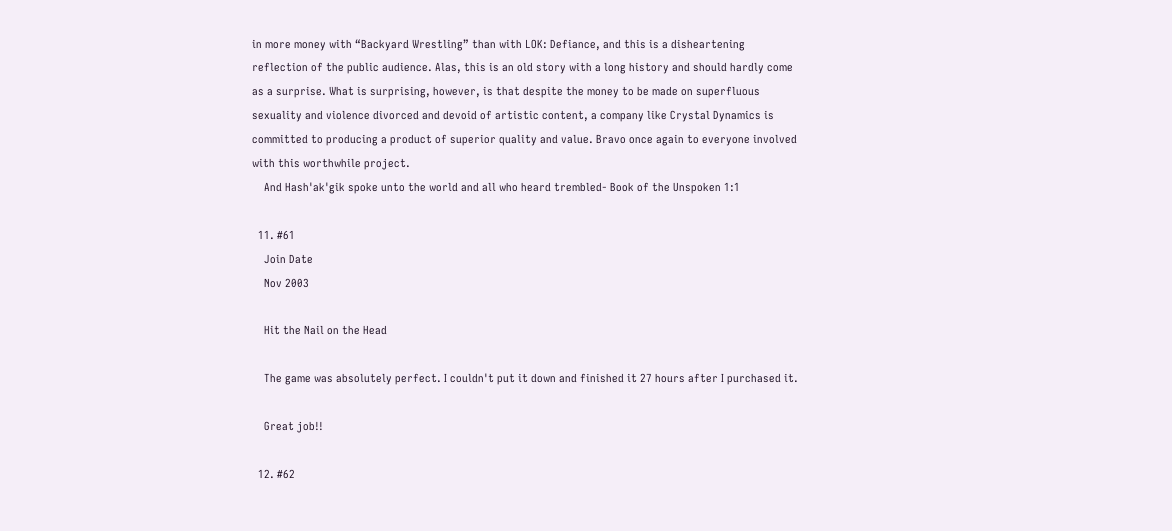in more money with “Backyard Wrestling” than with LOK: Defiance, and this is a disheartening reflection of the public audience. Alas, this is an old story with a long history and should hardly come as a surprise. What is surprising, however, is that despite the money to be made on superfluous sexuality and violence divorced and devoid of artistic content, a company like Crystal Dynamics is committed to producing a product of superior quality and value. Bravo once again to everyone involved with this worthwhile project.
    And Hash'ak'gik spoke unto the world and all who heard trembled- Book of the Unspoken 1:1

  11. #61
    Join Date
    Nov 2003

    Hit the Nail on the Head

    The game was absolutely perfect. I couldn't put it down and finished it 27 hours after I purchased it.

    Great job!!

  12. #62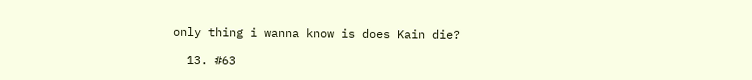only thing i wanna know is does Kain die?

  13. #63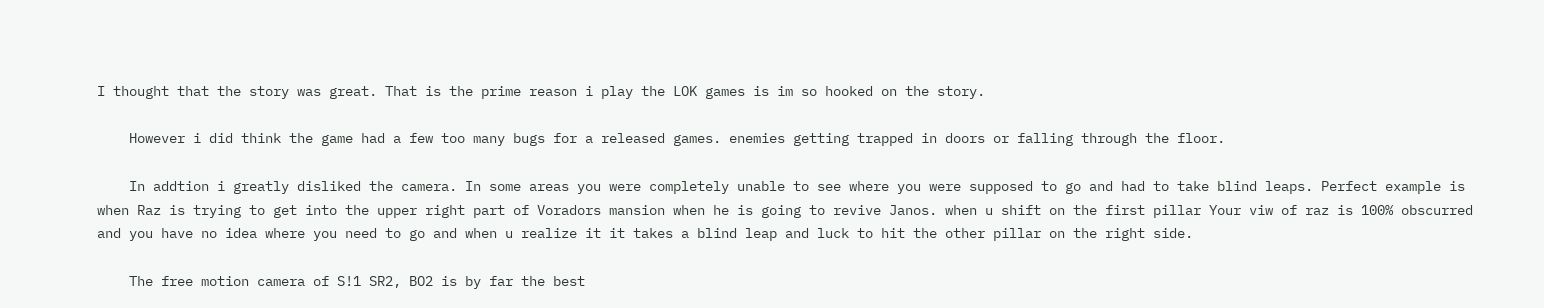I thought that the story was great. That is the prime reason i play the LOK games is im so hooked on the story.

    However i did think the game had a few too many bugs for a released games. enemies getting trapped in doors or falling through the floor.

    In addtion i greatly disliked the camera. In some areas you were completely unable to see where you were supposed to go and had to take blind leaps. Perfect example is when Raz is trying to get into the upper right part of Voradors mansion when he is going to revive Janos. when u shift on the first pillar Your viw of raz is 100% obscurred and you have no idea where you need to go and when u realize it it takes a blind leap and luck to hit the other pillar on the right side.

    The free motion camera of S!1 SR2, BO2 is by far the best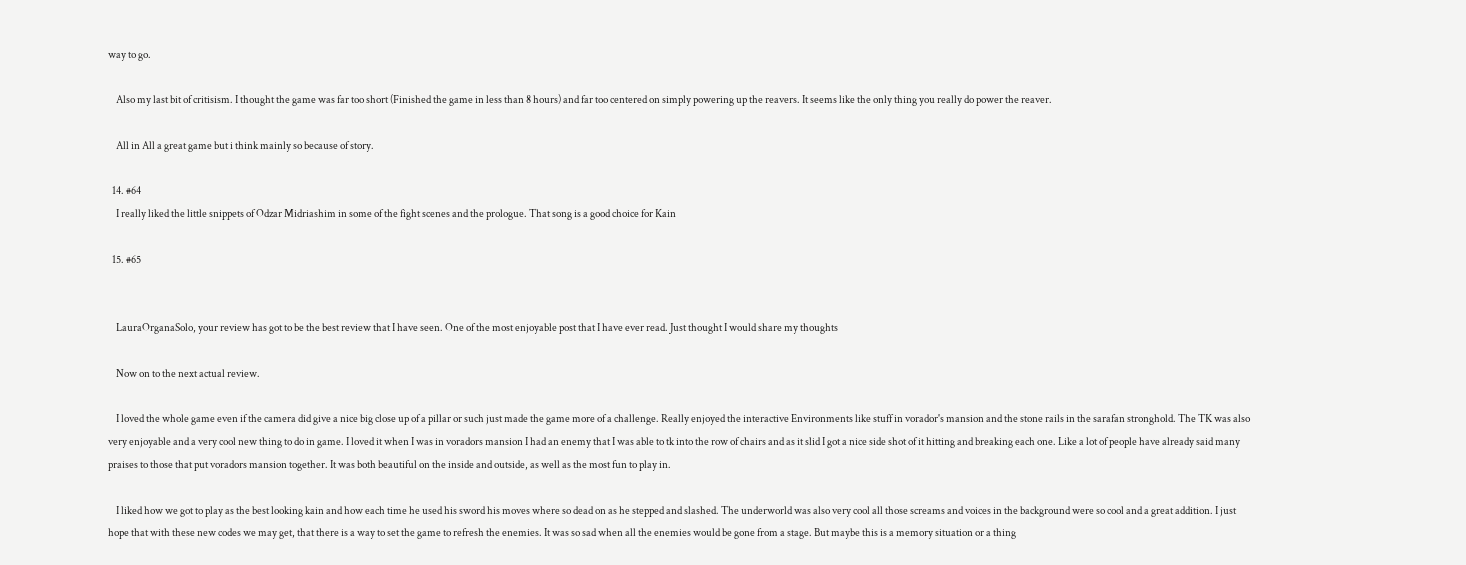way to go.

    Also my last bit of critisism. I thought the game was far too short (Finished the game in less than 8 hours) and far too centered on simply powering up the reavers. It seems like the only thing you really do power the reaver.

    All in All a great game but i think mainly so because of story.

  14. #64
    I really liked the little snippets of Odzar Midriashim in some of the fight scenes and the prologue. That song is a good choice for Kain

  15. #65


    LauraOrganaSolo, your review has got to be the best review that I have seen. One of the most enjoyable post that I have ever read. Just thought I would share my thoughts

    Now on to the next actual review.

    I loved the whole game even if the camera did give a nice big close up of a pillar or such just made the game more of a challenge. Really enjoyed the interactive Environments like stuff in vorador's mansion and the stone rails in the sarafan stronghold. The TK was also very enjoyable and a very cool new thing to do in game. I loved it when I was in voradors mansion I had an enemy that I was able to tk into the row of chairs and as it slid I got a nice side shot of it hitting and breaking each one. Like a lot of people have already said many praises to those that put voradors mansion together. It was both beautiful on the inside and outside, as well as the most fun to play in.

    I liked how we got to play as the best looking kain and how each time he used his sword his moves where so dead on as he stepped and slashed. The underworld was also very cool all those screams and voices in the background were so cool and a great addition. I just hope that with these new codes we may get, that there is a way to set the game to refresh the enemies. It was so sad when all the enemies would be gone from a stage. But maybe this is a memory situation or a thing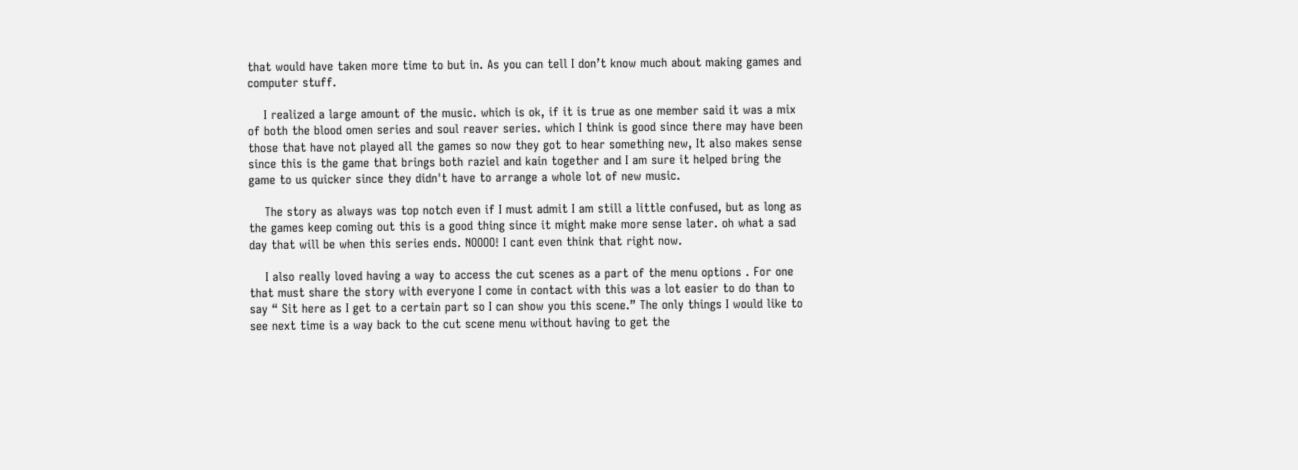that would have taken more time to but in. As you can tell I don’t know much about making games and computer stuff.

    I realized a large amount of the music. which is ok, if it is true as one member said it was a mix of both the blood omen series and soul reaver series. which I think is good since there may have been those that have not played all the games so now they got to hear something new, It also makes sense since this is the game that brings both raziel and kain together and I am sure it helped bring the game to us quicker since they didn't have to arrange a whole lot of new music.

    The story as always was top notch even if I must admit I am still a little confused, but as long as the games keep coming out this is a good thing since it might make more sense later. oh what a sad day that will be when this series ends. NOOOO! I cant even think that right now.

    I also really loved having a way to access the cut scenes as a part of the menu options . For one that must share the story with everyone I come in contact with this was a lot easier to do than to say “ Sit here as I get to a certain part so I can show you this scene.” The only things I would like to see next time is a way back to the cut scene menu without having to get the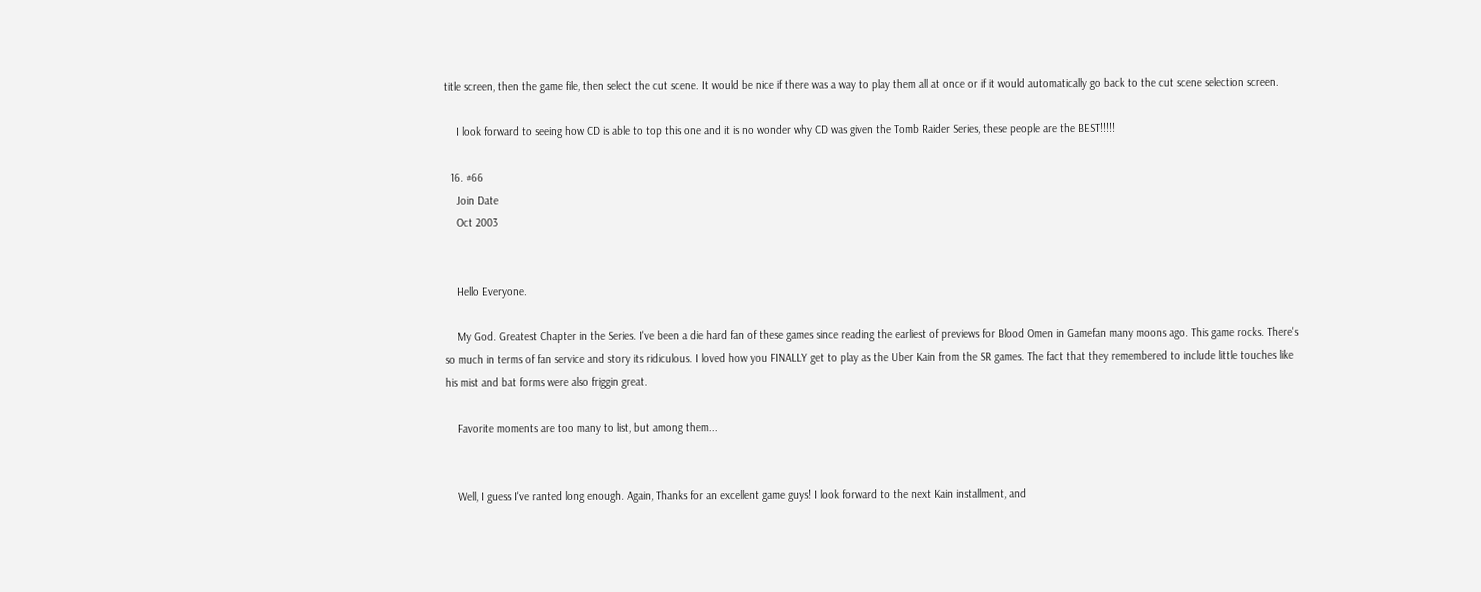title screen, then the game file, then select the cut scene. It would be nice if there was a way to play them all at once or if it would automatically go back to the cut scene selection screen.

    I look forward to seeing how CD is able to top this one and it is no wonder why CD was given the Tomb Raider Series, these people are the BEST!!!!!

  16. #66
    Join Date
    Oct 2003


    Hello Everyone.

    My God. Greatest Chapter in the Series. I've been a die hard fan of these games since reading the earliest of previews for Blood Omen in Gamefan many moons ago. This game rocks. There's so much in terms of fan service and story its ridiculous. I loved how you FINALLY get to play as the Uber Kain from the SR games. The fact that they remembered to include little touches like his mist and bat forms were also friggin great.

    Favorite moments are too many to list, but among them...


    Well, I guess I've ranted long enough. Again, Thanks for an excellent game guys! I look forward to the next Kain installment, and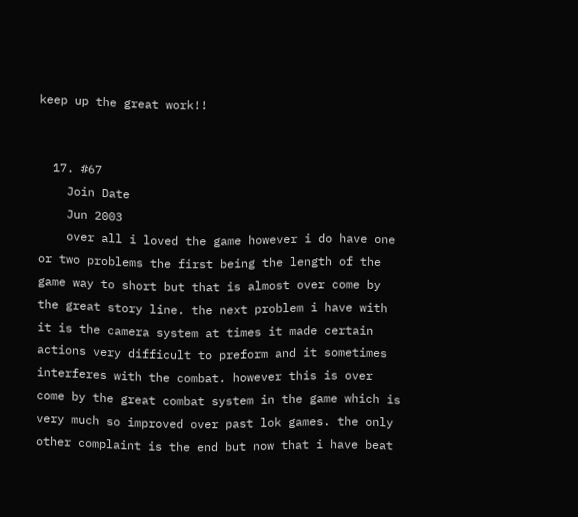keep up the great work!!


  17. #67
    Join Date
    Jun 2003
    over all i loved the game however i do have one or two problems the first being the length of the game way to short but that is almost over come by the great story line. the next problem i have with it is the camera system at times it made certain actions very difficult to preform and it sometimes interferes with the combat. however this is over come by the great combat system in the game which is very much so improved over past lok games. the only other complaint is the end but now that i have beat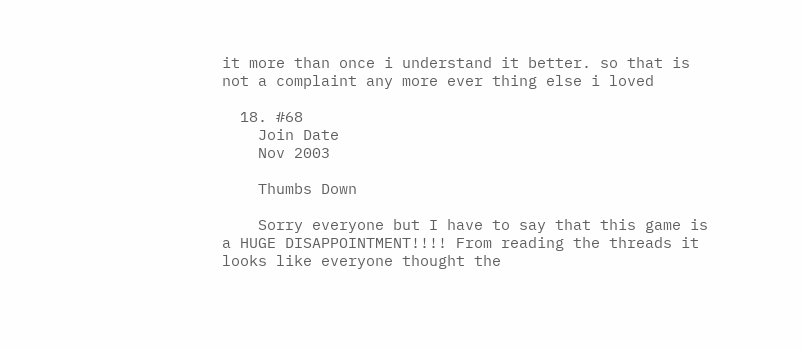it more than once i understand it better. so that is not a complaint any more ever thing else i loved

  18. #68
    Join Date
    Nov 2003

    Thumbs Down

    Sorry everyone but I have to say that this game is a HUGE DISAPPOINTMENT!!!! From reading the threads it looks like everyone thought the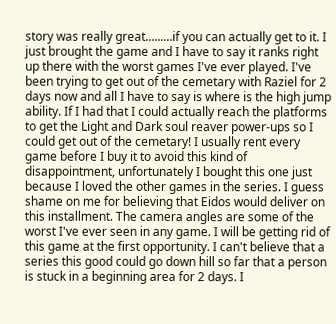story was really great.........if you can actually get to it. I just brought the game and I have to say it ranks right up there with the worst games I've ever played. I've been trying to get out of the cemetary with Raziel for 2 days now and all I have to say is where is the high jump ability. If I had that I could actually reach the platforms to get the Light and Dark soul reaver power-ups so I could get out of the cemetary! I usually rent every game before I buy it to avoid this kind of disappointment, unfortunately I bought this one just because I loved the other games in the series. I guess shame on me for believing that Eidos would deliver on this installment. The camera angles are some of the worst I've ever seen in any game. I will be getting rid of this game at the first opportunity. I can't believe that a series this good could go down hill so far that a person is stuck in a beginning area for 2 days. I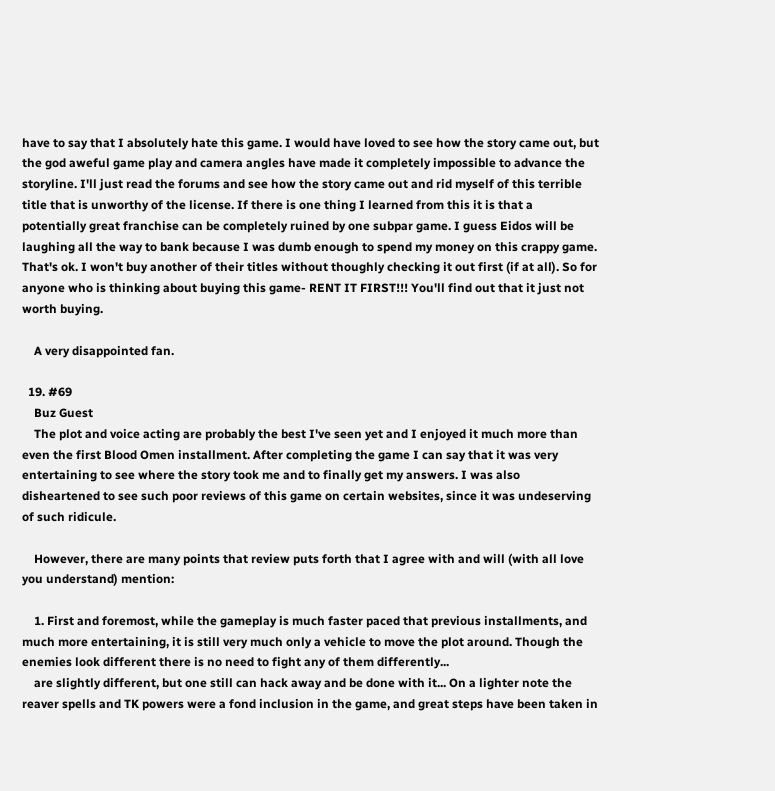have to say that I absolutely hate this game. I would have loved to see how the story came out, but the god aweful game play and camera angles have made it completely impossible to advance the storyline. I'll just read the forums and see how the story came out and rid myself of this terrible title that is unworthy of the license. If there is one thing I learned from this it is that a potentially great franchise can be completely ruined by one subpar game. I guess Eidos will be laughing all the way to bank because I was dumb enough to spend my money on this crappy game. That's ok. I won't buy another of their titles without thoughly checking it out first (if at all). So for anyone who is thinking about buying this game- RENT IT FIRST!!! You'll find out that it just not worth buying.

    A very disappointed fan.

  19. #69
    Buz Guest
    The plot and voice acting are probably the best I've seen yet and I enjoyed it much more than even the first Blood Omen installment. After completing the game I can say that it was very entertaining to see where the story took me and to finally get my answers. I was also disheartened to see such poor reviews of this game on certain websites, since it was undeserving of such ridicule.

    However, there are many points that review puts forth that I agree with and will (with all love you understand) mention:

    1. First and foremost, while the gameplay is much faster paced that previous installments, and much more entertaining, it is still very much only a vehicle to move the plot around. Though the enemies look different there is no need to fight any of them differently...
    are slightly different, but one still can hack away and be done with it... On a lighter note the reaver spells and TK powers were a fond inclusion in the game, and great steps have been taken in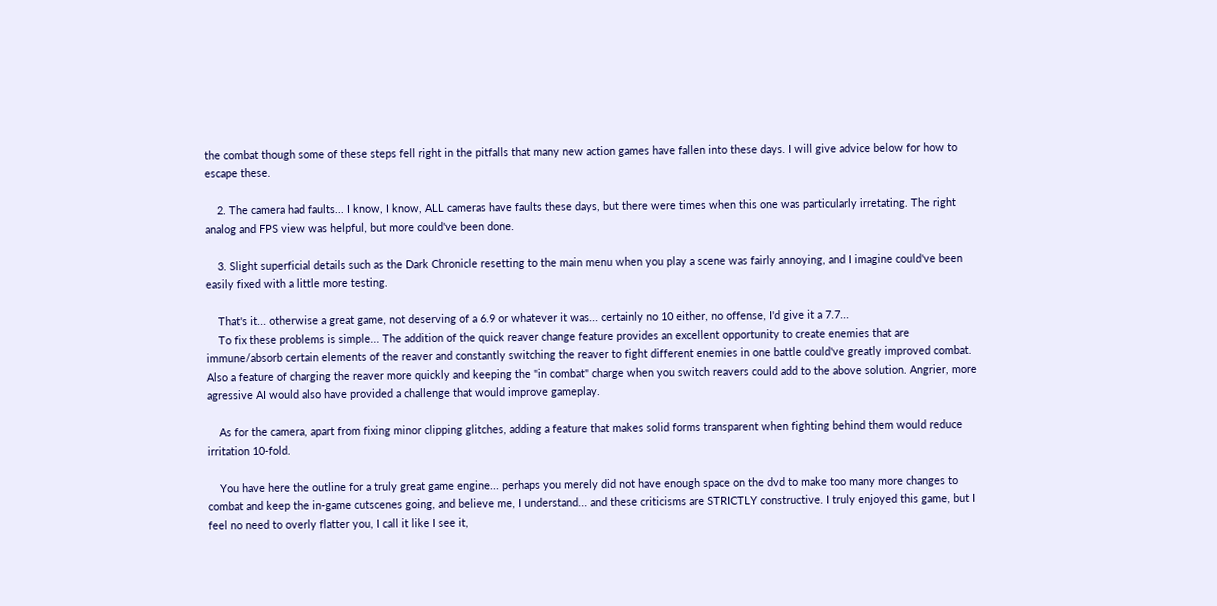the combat though some of these steps fell right in the pitfalls that many new action games have fallen into these days. I will give advice below for how to escape these.

    2. The camera had faults... I know, I know, ALL cameras have faults these days, but there were times when this one was particularly irretating. The right analog and FPS view was helpful, but more could've been done.

    3. Slight superficial details such as the Dark Chronicle resetting to the main menu when you play a scene was fairly annoying, and I imagine could've been easily fixed with a little more testing.

    That's it... otherwise a great game, not deserving of a 6.9 or whatever it was... certainly no 10 either, no offense, I'd give it a 7.7...
    To fix these problems is simple... The addition of the quick reaver change feature provides an excellent opportunity to create enemies that are immune/absorb certain elements of the reaver and constantly switching the reaver to fight different enemies in one battle could've greatly improved combat. Also a feature of charging the reaver more quickly and keeping the "in combat" charge when you switch reavers could add to the above solution. Angrier, more agressive AI would also have provided a challenge that would improve gameplay.

    As for the camera, apart from fixing minor clipping glitches, adding a feature that makes solid forms transparent when fighting behind them would reduce irritation 10-fold.

    You have here the outline for a truly great game engine... perhaps you merely did not have enough space on the dvd to make too many more changes to combat and keep the in-game cutscenes going, and believe me, I understand... and these criticisms are STRICTLY constructive. I truly enjoyed this game, but I feel no need to overly flatter you, I call it like I see it,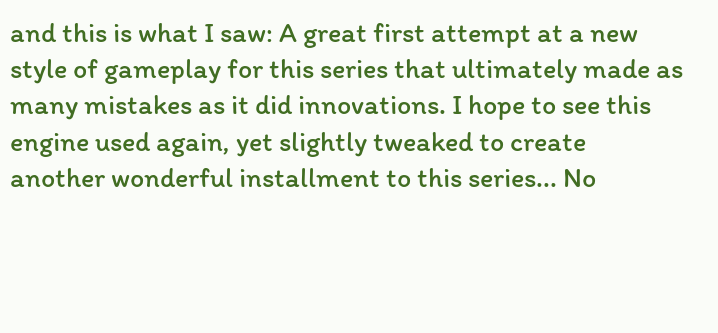and this is what I saw: A great first attempt at a new style of gameplay for this series that ultimately made as many mistakes as it did innovations. I hope to see this engine used again, yet slightly tweaked to create another wonderful installment to this series... No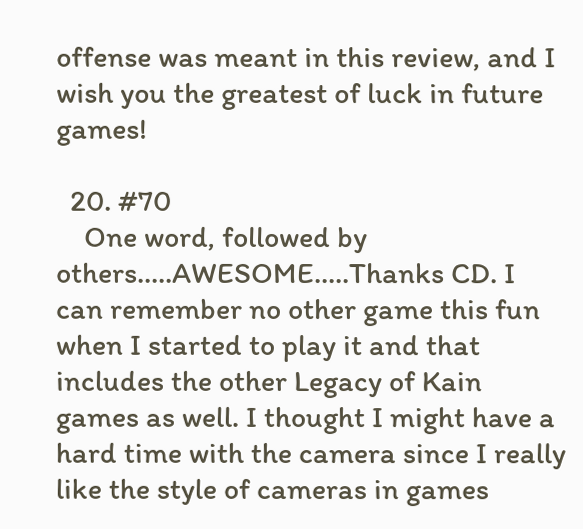offense was meant in this review, and I wish you the greatest of luck in future games!

  20. #70
    One word, followed by others.....AWESOME.....Thanks CD. I can remember no other game this fun when I started to play it and that includes the other Legacy of Kain games as well. I thought I might have a hard time with the camera since I really like the style of cameras in games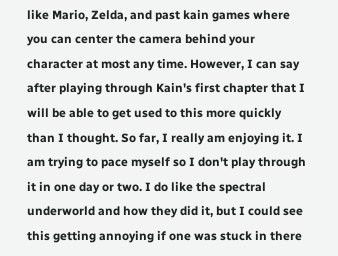like Mario, Zelda, and past kain games where you can center the camera behind your character at most any time. However, I can say after playing through Kain's first chapter that I will be able to get used to this more quickly than I thought. So far, I really am enjoying it. I am trying to pace myself so I don't play through it in one day or two. I do like the spectral underworld and how they did it, but I could see this getting annoying if one was stuck in there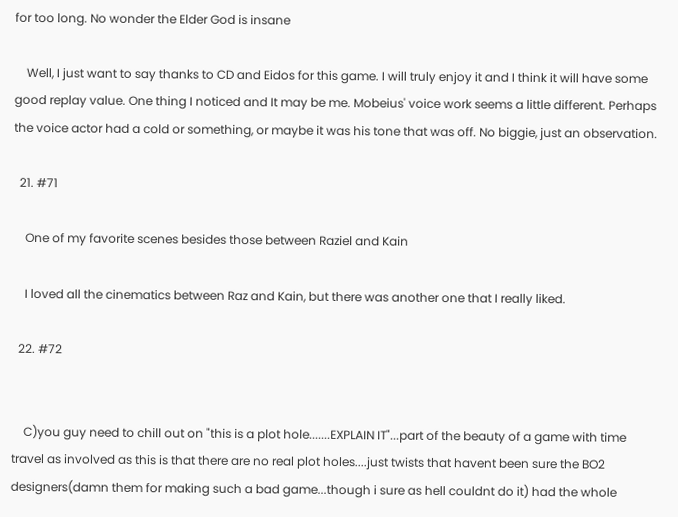for too long. No wonder the Elder God is insane

    Well, I just want to say thanks to CD and Eidos for this game. I will truly enjoy it and I think it will have some good replay value. One thing I noticed and It may be me. Mobeius' voice work seems a little different. Perhaps the voice actor had a cold or something, or maybe it was his tone that was off. No biggie, just an observation.

  21. #71

    One of my favorite scenes besides those between Raziel and Kain

    I loved all the cinematics between Raz and Kain, but there was another one that I really liked.

  22. #72


    C)you guy need to chill out on "this is a plot hole.......EXPLAIN IT"...part of the beauty of a game with time travel as involved as this is that there are no real plot holes....just twists that havent been sure the BO2 designers(damn them for making such a bad game...though i sure as hell couldnt do it) had the whole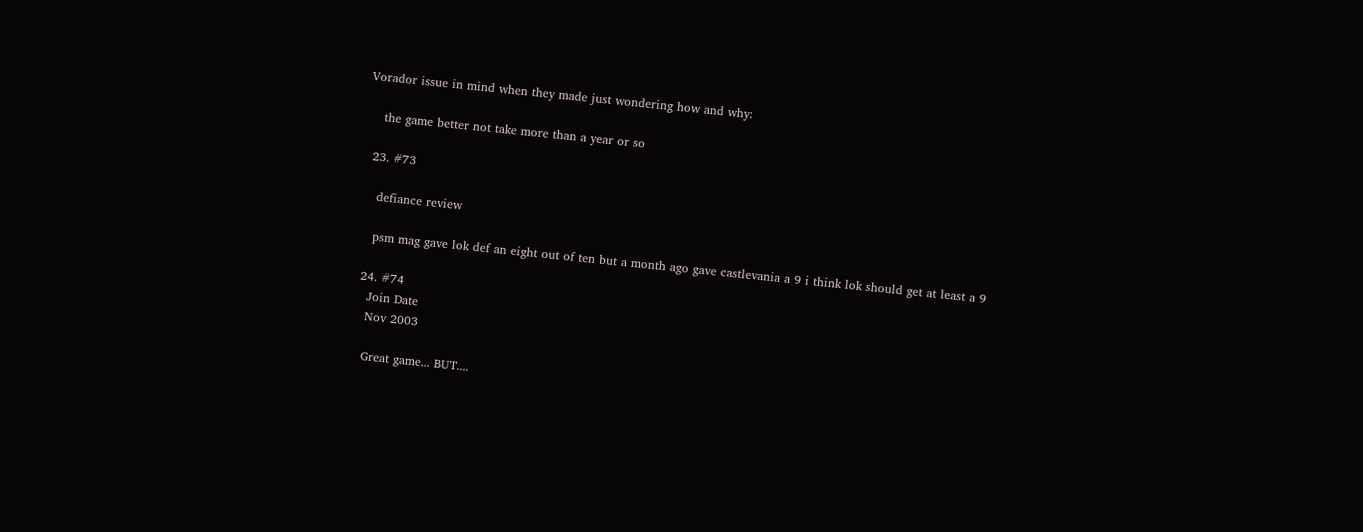Vorador issue in mind when they made just wondering how and why:

    the game better not take more than a year or so

  23. #73

    defiance review

    psm mag gave lok def an eight out of ten but a month ago gave castlevania a 9 i think lok should get at least a 9

  24. #74
    Join Date
    Nov 2003

    Great game... BUT....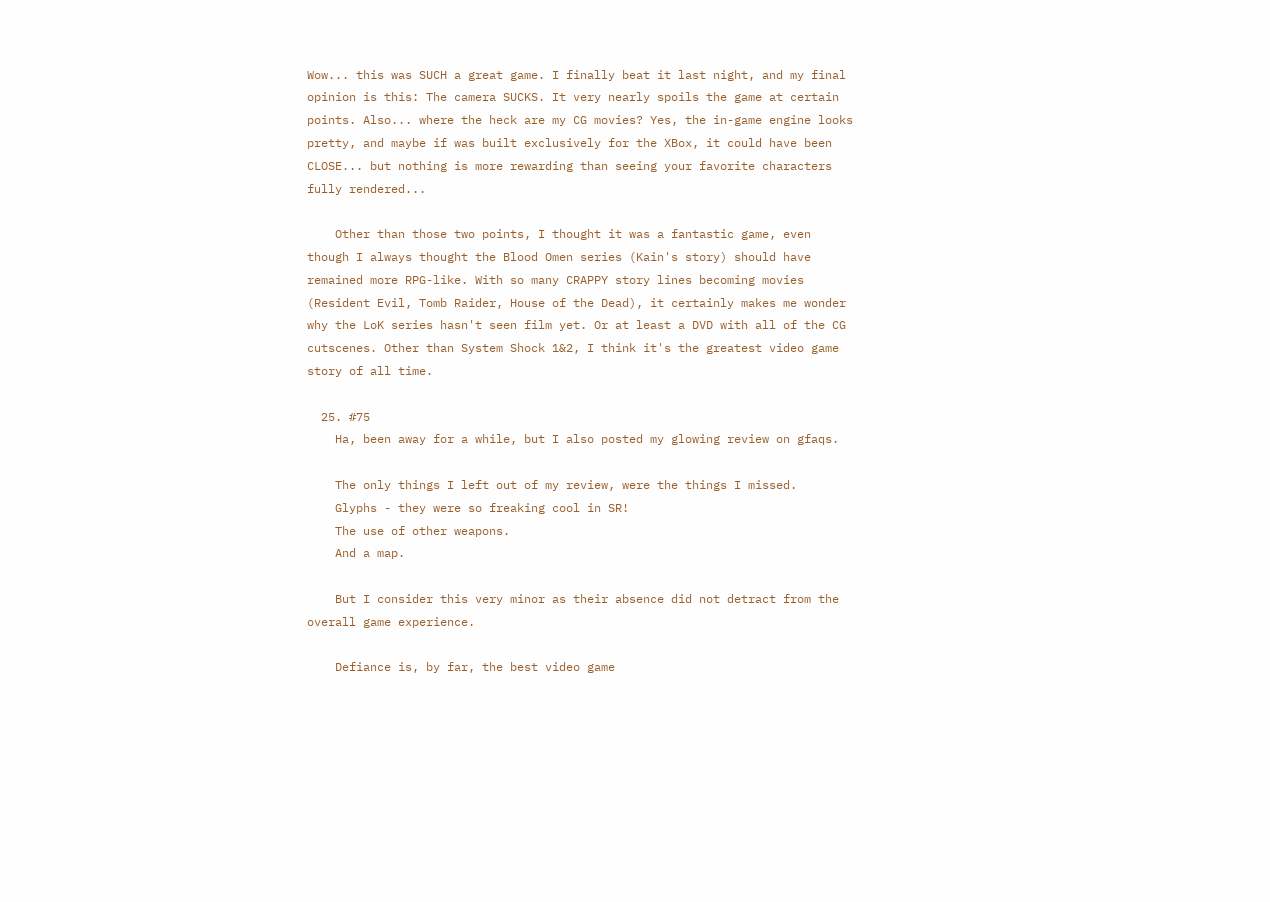Wow... this was SUCH a great game. I finally beat it last night, and my final opinion is this: The camera SUCKS. It very nearly spoils the game at certain points. Also... where the heck are my CG movies? Yes, the in-game engine looks pretty, and maybe if was built exclusively for the XBox, it could have been CLOSE... but nothing is more rewarding than seeing your favorite characters fully rendered...

    Other than those two points, I thought it was a fantastic game, even though I always thought the Blood Omen series (Kain's story) should have remained more RPG-like. With so many CRAPPY story lines becoming movies (Resident Evil, Tomb Raider, House of the Dead), it certainly makes me wonder why the LoK series hasn't seen film yet. Or at least a DVD with all of the CG cutscenes. Other than System Shock 1&2, I think it's the greatest video game story of all time.

  25. #75
    Ha, been away for a while, but I also posted my glowing review on gfaqs.

    The only things I left out of my review, were the things I missed.
    Glyphs - they were so freaking cool in SR!
    The use of other weapons.
    And a map.

    But I consider this very minor as their absence did not detract from the overall game experience.

    Defiance is, by far, the best video game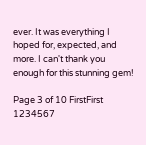ever. It was everything I hoped for, expected, and more. I can't thank you enough for this stunning gem!

Page 3 of 10 FirstFirst 1234567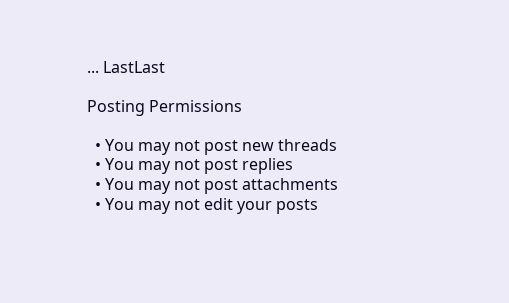... LastLast

Posting Permissions

  • You may not post new threads
  • You may not post replies
  • You may not post attachments
  • You may not edit your posts